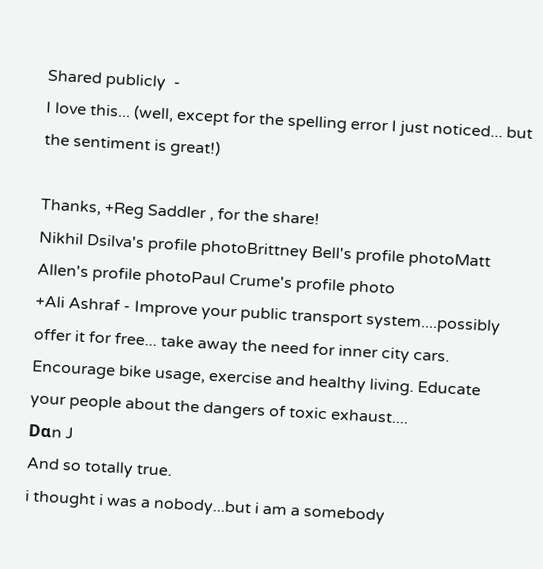Shared publicly  -
I love this... (well, except for the spelling error I just noticed... but the sentiment is great!)

Thanks, +Reg Saddler , for the share!
Nikhil Dsilva's profile photoBrittney Bell's profile photoMatt Allen's profile photoPaul Crume's profile photo
+Ali Ashraf - Improve your public transport system....possibly offer it for free... take away the need for inner city cars. Encourage bike usage, exercise and healthy living. Educate your people about the dangers of toxic exhaust....
Dαn J
And so totally true.
i thought i was a nobody...but i am a somebody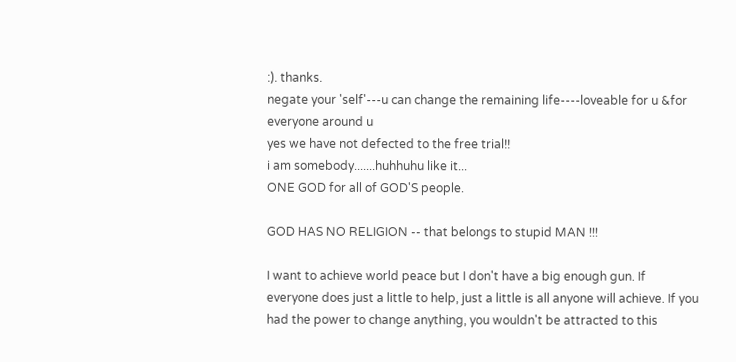:). thanks.
negate your 'self'---u can change the remaining life----loveable for u &for everyone around u
yes we have not defected to the free trial!!
i am somebody.......huhhuhu like it...
ONE GOD for all of GOD'S people.

GOD HAS NO RELIGION -- that belongs to stupid MAN !!!

I want to achieve world peace but I don't have a big enough gun. If everyone does just a little to help, just a little is all anyone will achieve. If you had the power to change anything, you wouldn't be attracted to this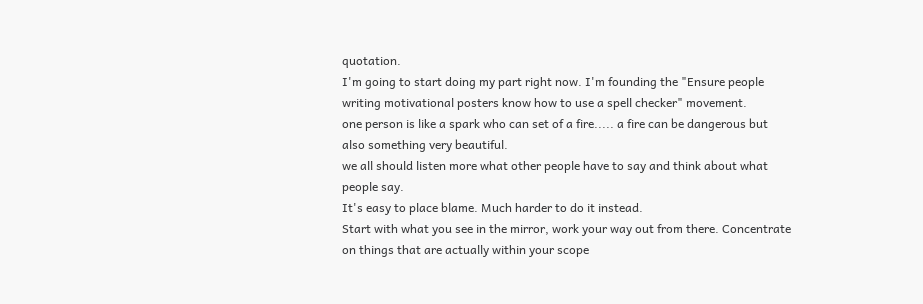quotation.
I'm going to start doing my part right now. I'm founding the "Ensure people writing motivational posters know how to use a spell checker" movement.
one person is like a spark who can set of a fire..... a fire can be dangerous but also something very beautiful.
we all should listen more what other people have to say and think about what people say.
It's easy to place blame. Much harder to do it instead.
Start with what you see in the mirror, work your way out from there. Concentrate on things that are actually within your scope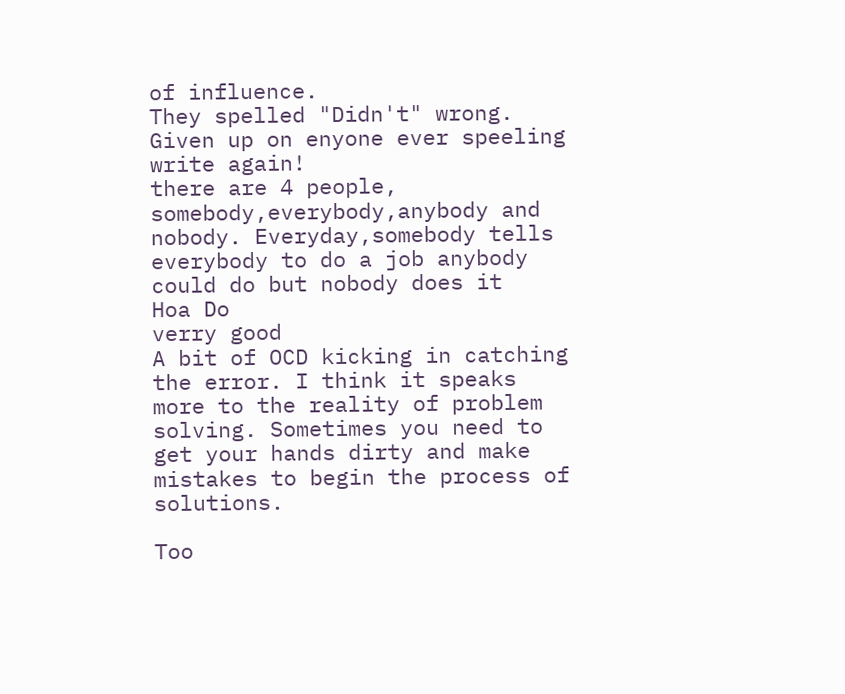of influence.
They spelled "Didn't" wrong.
Given up on enyone ever speeling write again!
there are 4 people, somebody,everybody,anybody and nobody. Everyday,somebody tells everybody to do a job anybody could do but nobody does it
Hoa Do
verry good
A bit of OCD kicking in catching the error. I think it speaks more to the reality of problem solving. Sometimes you need to get your hands dirty and make mistakes to begin the process of solutions.

Too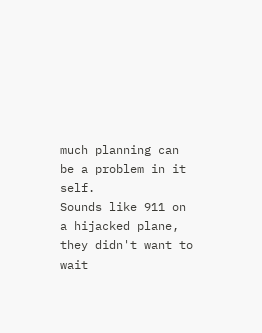much planning can be a problem in it self.
Sounds like 911 on a hijacked plane, they didn't want to wait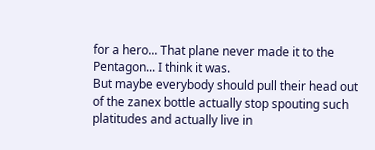for a hero... That plane never made it to the Pentagon... I think it was.
But maybe everybody should pull their head out of the zanex bottle actually stop spouting such platitudes and actually live in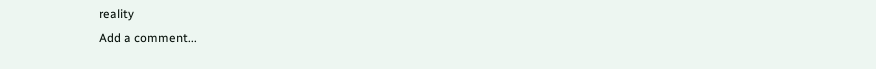reality
Add a comment...